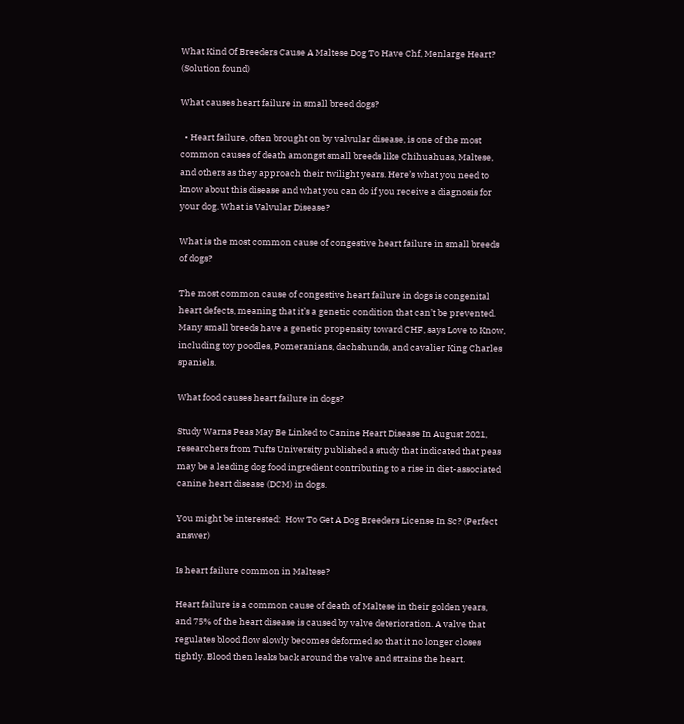What Kind Of Breeders Cause A Maltese Dog To Have Chf, Menlarge Heart? (Solution found)

What causes heart failure in small breed dogs?

  • Heart failure, often brought on by valvular disease, is one of the most common causes of death amongst small breeds like Chihuahuas, Maltese, and others as they approach their twilight years. Here’s what you need to know about this disease and what you can do if you receive a diagnosis for your dog. What is Valvular Disease?

What is the most common cause of congestive heart failure in small breeds of dogs?

The most common cause of congestive heart failure in dogs is congenital heart defects, meaning that it’s a genetic condition that can’t be prevented. Many small breeds have a genetic propensity toward CHF, says Love to Know, including toy poodles, Pomeranians, dachshunds, and cavalier King Charles spaniels.

What food causes heart failure in dogs?

Study Warns Peas May Be Linked to Canine Heart Disease In August 2021, researchers from Tufts University published a study that indicated that peas may be a leading dog food ingredient contributing to a rise in diet-associated canine heart disease (DCM) in dogs.

You might be interested:  How To Get A Dog Breeders License In Sc? (Perfect answer)

Is heart failure common in Maltese?

Heart failure is a common cause of death of Maltese in their golden years, and 75% of the heart disease is caused by valve deterioration. A valve that regulates blood flow slowly becomes deformed so that it no longer closes tightly. Blood then leaks back around the valve and strains the heart.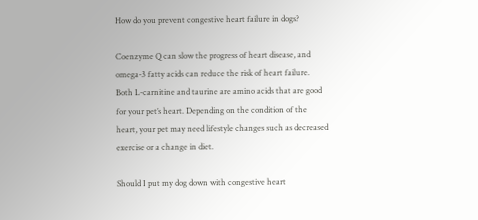How do you prevent congestive heart failure in dogs?

Coenzyme Q can slow the progress of heart disease, and omega-3 fatty acids can reduce the risk of heart failure. Both L-carnitine and taurine are amino acids that are good for your pet’s heart. Depending on the condition of the heart, your pet may need lifestyle changes such as decreased exercise or a change in diet.

Should I put my dog down with congestive heart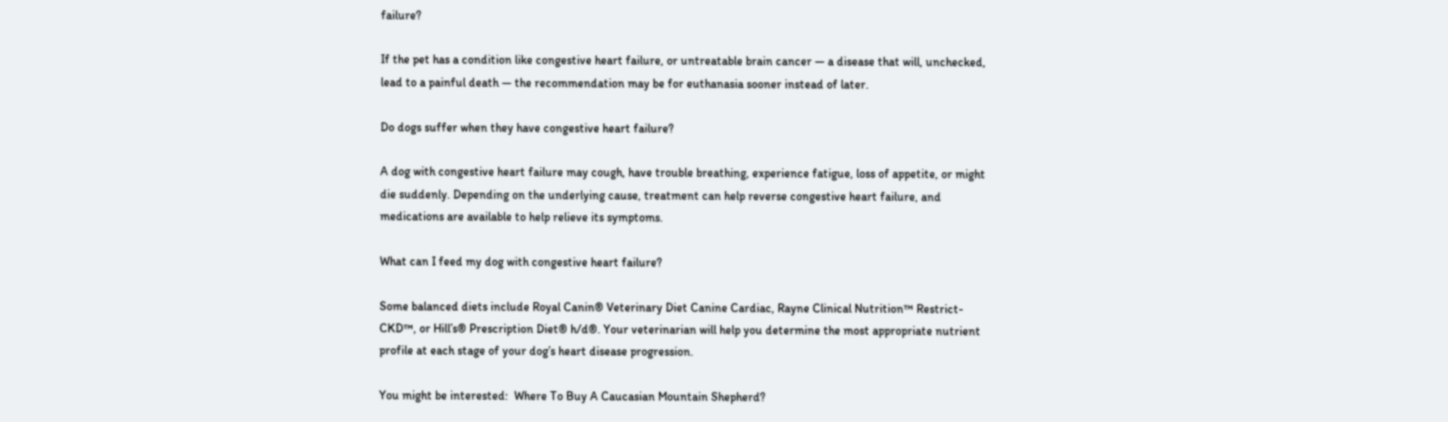failure?

If the pet has a condition like congestive heart failure, or untreatable brain cancer — a disease that will, unchecked, lead to a painful death — the recommendation may be for euthanasia sooner instead of later.

Do dogs suffer when they have congestive heart failure?

A dog with congestive heart failure may cough, have trouble breathing, experience fatigue, loss of appetite, or might die suddenly. Depending on the underlying cause, treatment can help reverse congestive heart failure, and medications are available to help relieve its symptoms.

What can I feed my dog with congestive heart failure?

Some balanced diets include Royal Canin® Veterinary Diet Canine Cardiac, Rayne Clinical Nutrition™ Restrict-CKD™, or Hill’s® Prescription Diet® h/d®. Your veterinarian will help you determine the most appropriate nutrient profile at each stage of your dog’s heart disease progression.

You might be interested:  Where To Buy A Caucasian Mountain Shepherd?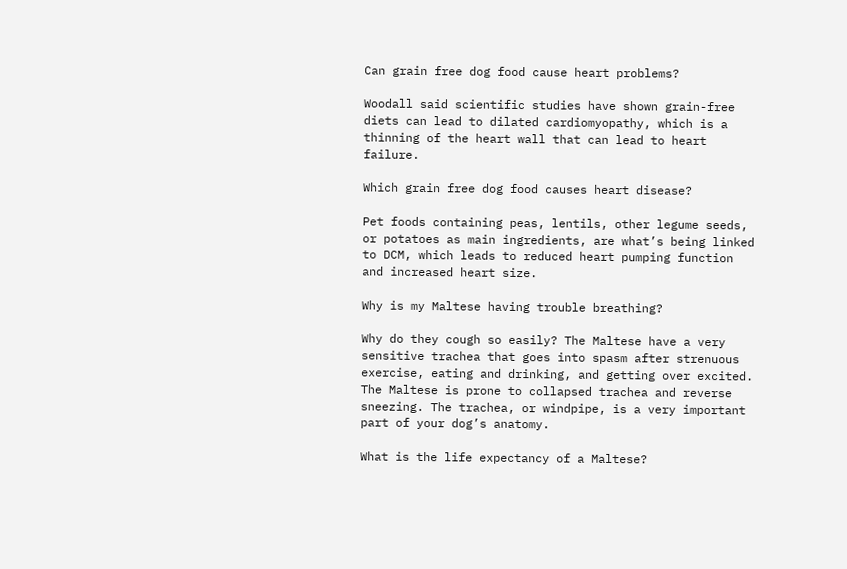Can grain free dog food cause heart problems?

Woodall said scientific studies have shown grain-free diets can lead to dilated cardiomyopathy, which is a thinning of the heart wall that can lead to heart failure.

Which grain free dog food causes heart disease?

Pet foods containing peas, lentils, other legume seeds, or potatoes as main ingredients, are what’s being linked to DCM, which leads to reduced heart pumping function and increased heart size.

Why is my Maltese having trouble breathing?

Why do they cough so easily? The Maltese have a very sensitive trachea that goes into spasm after strenuous exercise, eating and drinking, and getting over excited. The Maltese is prone to collapsed trachea and reverse sneezing. The trachea, or windpipe, is a very important part of your dog’s anatomy.

What is the life expectancy of a Maltese?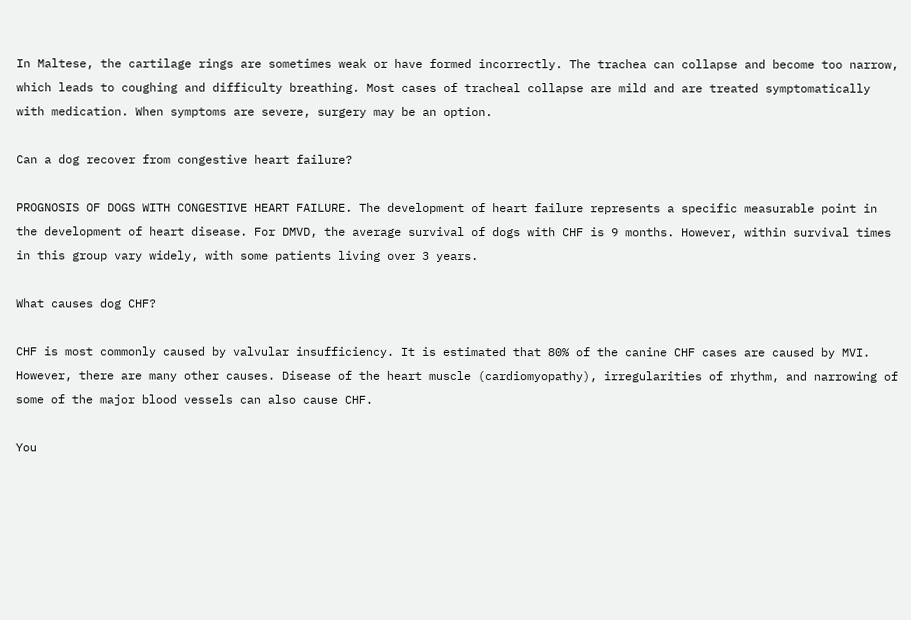In Maltese, the cartilage rings are sometimes weak or have formed incorrectly. The trachea can collapse and become too narrow, which leads to coughing and difficulty breathing. Most cases of tracheal collapse are mild and are treated symptomatically with medication. When symptoms are severe, surgery may be an option.

Can a dog recover from congestive heart failure?

PROGNOSIS OF DOGS WITH CONGESTIVE HEART FAILURE. The development of heart failure represents a specific measurable point in the development of heart disease. For DMVD, the average survival of dogs with CHF is 9 months. However, within survival times in this group vary widely, with some patients living over 3 years.

What causes dog CHF?

CHF is most commonly caused by valvular insufficiency. It is estimated that 80% of the canine CHF cases are caused by MVI. However, there are many other causes. Disease of the heart muscle (cardiomyopathy), irregularities of rhythm, and narrowing of some of the major blood vessels can also cause CHF.

You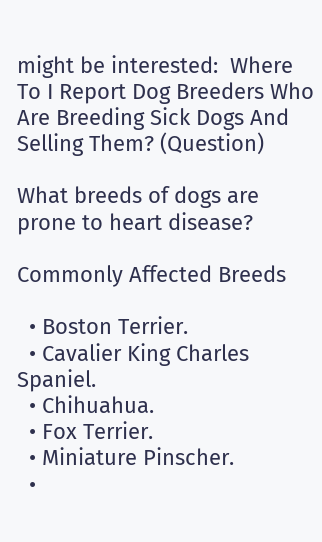might be interested:  Where To I Report Dog Breeders Who Are Breeding Sick Dogs And Selling Them? (Question)

What breeds of dogs are prone to heart disease?

Commonly Affected Breeds

  • Boston Terrier.
  • Cavalier King Charles Spaniel.
  • Chihuahua.
  • Fox Terrier.
  • Miniature Pinscher.
  •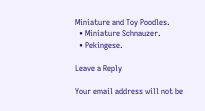Miniature and Toy Poodles.
  • Miniature Schnauzer.
  • Pekingese.

Leave a Reply

Your email address will not be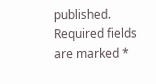published. Required fields are marked *